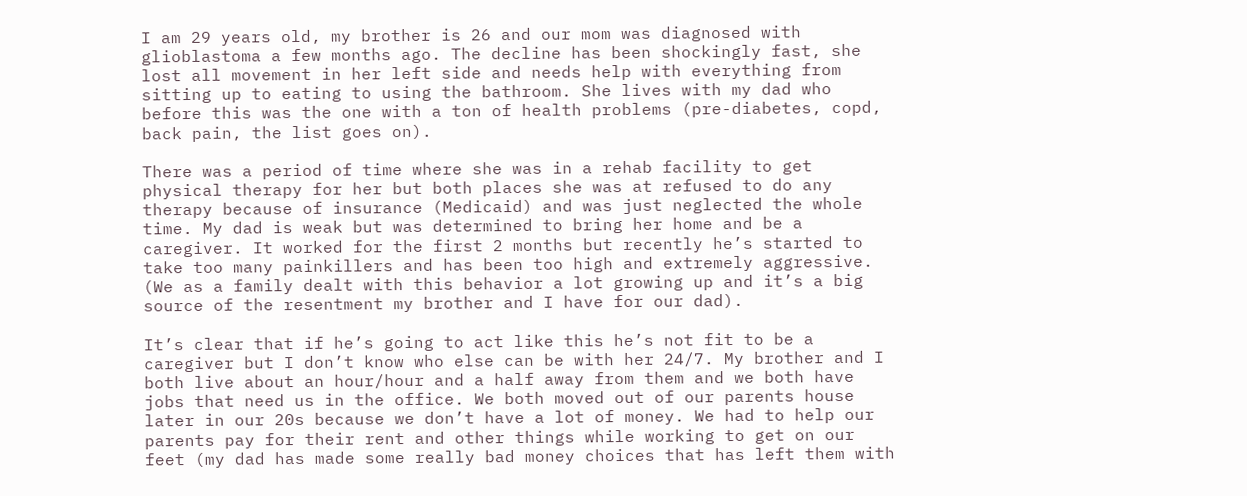I am 29 years old, my brother is 26 and our mom was diagnosed with glioblastoma a few months ago. The decline has been shockingly fast, she lost all movement in her left side and needs help with everything from sitting up to eating to using the bathroom. She lives with my dad who before this was the one with a ton of health problems (pre-diabetes, copd, back pain, the list goes on).

There was a period of time where she was in a rehab facility to get physical therapy for her but both places she was at refused to do any therapy because of insurance (Medicaid) and was just neglected the whole time. My dad is weak but was determined to bring her home and be a caregiver. It worked for the first 2 months but recently he’s started to take too many painkillers and has been too high and extremely aggressive. (We as a family dealt with this behavior a lot growing up and it’s a big source of the resentment my brother and I have for our dad).

It’s clear that if he’s going to act like this he’s not fit to be a caregiver but I don’t know who else can be with her 24/7. My brother and I both live about an hour/hour and a half away from them and we both have jobs that need us in the office. We both moved out of our parents house later in our 20s because we don’t have a lot of money. We had to help our parents pay for their rent and other things while working to get on our feet (my dad has made some really bad money choices that has left them with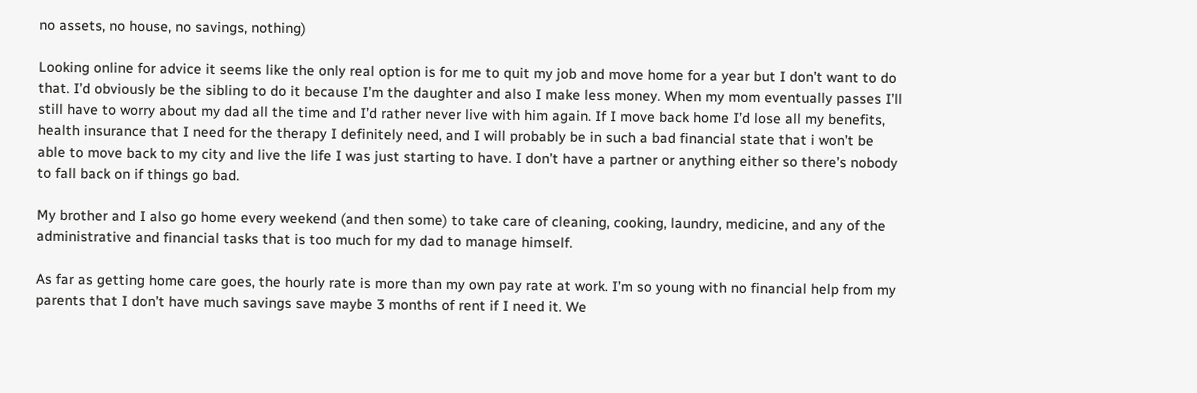no assets, no house, no savings, nothing)

Looking online for advice it seems like the only real option is for me to quit my job and move home for a year but I don’t want to do that. I’d obviously be the sibling to do it because I’m the daughter and also I make less money. When my mom eventually passes I’ll still have to worry about my dad all the time and I’d rather never live with him again. If I move back home I’d lose all my benefits, health insurance that I need for the therapy I definitely need, and I will probably be in such a bad financial state that i won’t be able to move back to my city and live the life I was just starting to have. I don’t have a partner or anything either so there’s nobody to fall back on if things go bad.

My brother and I also go home every weekend (and then some) to take care of cleaning, cooking, laundry, medicine, and any of the administrative and financial tasks that is too much for my dad to manage himself.

As far as getting home care goes, the hourly rate is more than my own pay rate at work. I’m so young with no financial help from my parents that I don’t have much savings save maybe 3 months of rent if I need it. We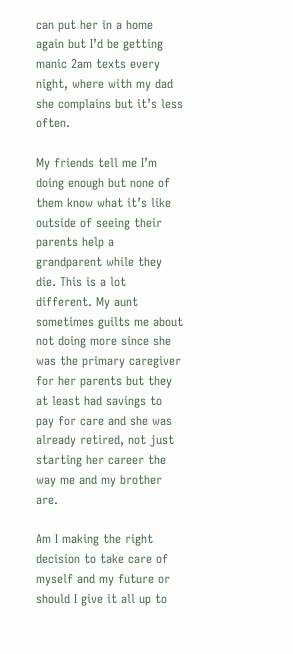can put her in a home again but I’d be getting manic 2am texts every night, where with my dad she complains but it’s less often.

My friends tell me I’m doing enough but none of them know what it’s like outside of seeing their parents help a grandparent while they die. This is a lot different. My aunt sometimes guilts me about not doing more since she was the primary caregiver for her parents but they at least had savings to pay for care and she was already retired, not just starting her career the way me and my brother are.

Am I making the right decision to take care of myself and my future or should I give it all up to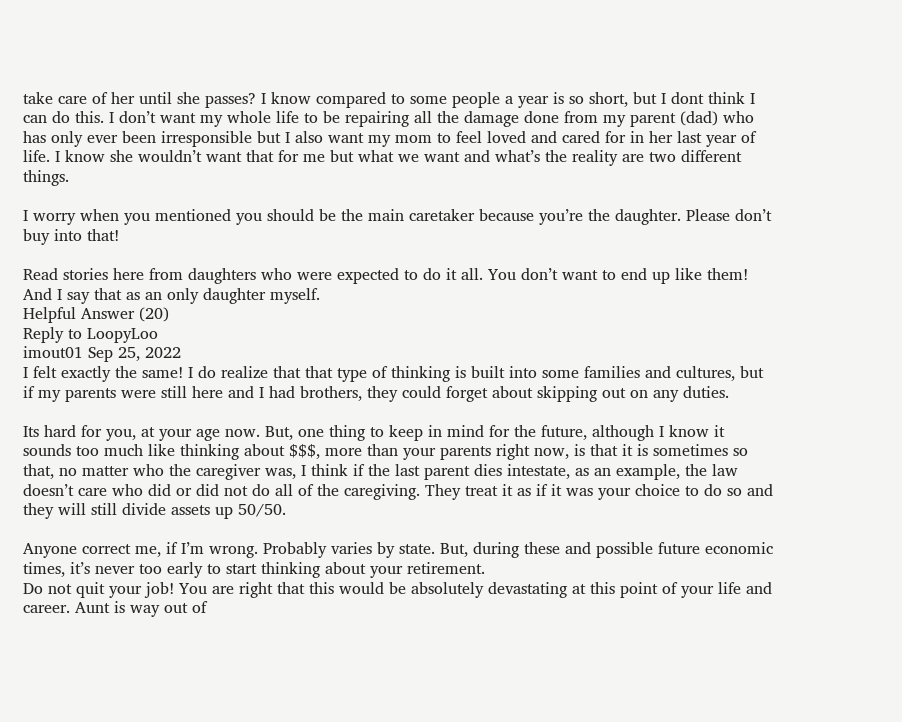take care of her until she passes? I know compared to some people a year is so short, but I dont think I can do this. I don’t want my whole life to be repairing all the damage done from my parent (dad) who has only ever been irresponsible but I also want my mom to feel loved and cared for in her last year of life. I know she wouldn’t want that for me but what we want and what’s the reality are two different things.

I worry when you mentioned you should be the main caretaker because you’re the daughter. Please don’t buy into that!

Read stories here from daughters who were expected to do it all. You don’t want to end up like them! And I say that as an only daughter myself.
Helpful Answer (20)
Reply to LoopyLoo
imout01 Sep 25, 2022
I felt exactly the same! I do realize that that type of thinking is built into some families and cultures, but if my parents were still here and I had brothers, they could forget about skipping out on any duties.

Its hard for you, at your age now. But, one thing to keep in mind for the future, although I know it sounds too much like thinking about $$$, more than your parents right now, is that it is sometimes so that, no matter who the caregiver was, I think if the last parent dies intestate, as an example, the law doesn’t care who did or did not do all of the caregiving. They treat it as if it was your choice to do so and they will still divide assets up 50/50.

Anyone correct me, if I’m wrong. Probably varies by state. But, during these and possible future economic times, it’s never too early to start thinking about your retirement.
Do not quit your job! You are right that this would be absolutely devastating at this point of your life and career. Aunt is way out of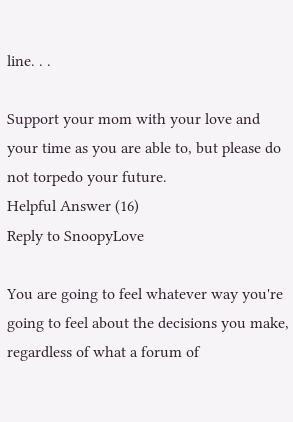line. . .

Support your mom with your love and your time as you are able to, but please do not torpedo your future.
Helpful Answer (16)
Reply to SnoopyLove

You are going to feel whatever way you're going to feel about the decisions you make, regardless of what a forum of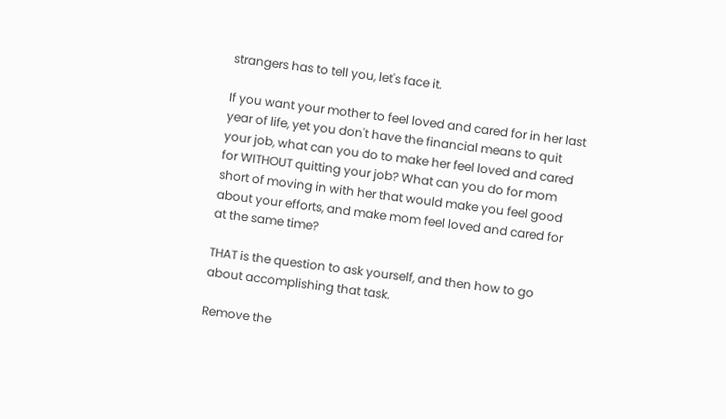strangers has to tell you, let's face it.

If you want your mother to feel loved and cared for in her last year of life, yet you don't have the financial means to quit your job, what can you do to make her feel loved and cared for WITHOUT quitting your job? What can you do for mom short of moving in with her that would make you feel good about your efforts, and make mom feel loved and cared for at the same time?

THAT is the question to ask yourself, and then how to go about accomplishing that task.

Remove the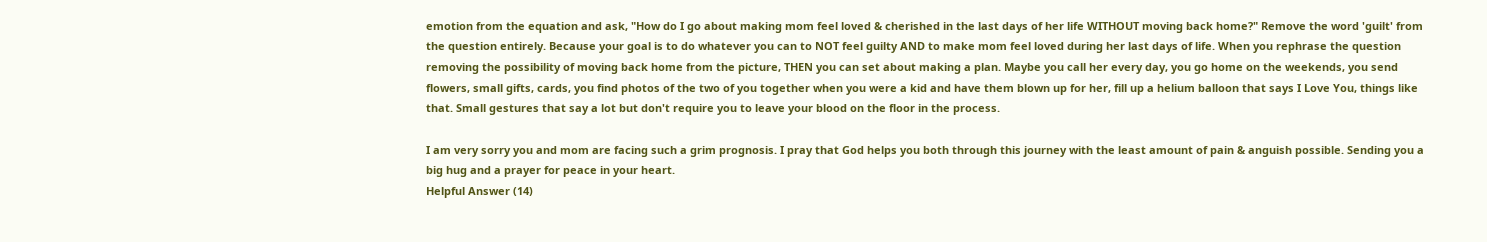emotion from the equation and ask, "How do I go about making mom feel loved & cherished in the last days of her life WITHOUT moving back home?" Remove the word 'guilt' from the question entirely. Because your goal is to do whatever you can to NOT feel guilty AND to make mom feel loved during her last days of life. When you rephrase the question removing the possibility of moving back home from the picture, THEN you can set about making a plan. Maybe you call her every day, you go home on the weekends, you send flowers, small gifts, cards, you find photos of the two of you together when you were a kid and have them blown up for her, fill up a helium balloon that says I Love You, things like that. Small gestures that say a lot but don't require you to leave your blood on the floor in the process.

I am very sorry you and mom are facing such a grim prognosis. I pray that God helps you both through this journey with the least amount of pain & anguish possible. Sending you a big hug and a prayer for peace in your heart.
Helpful Answer (14)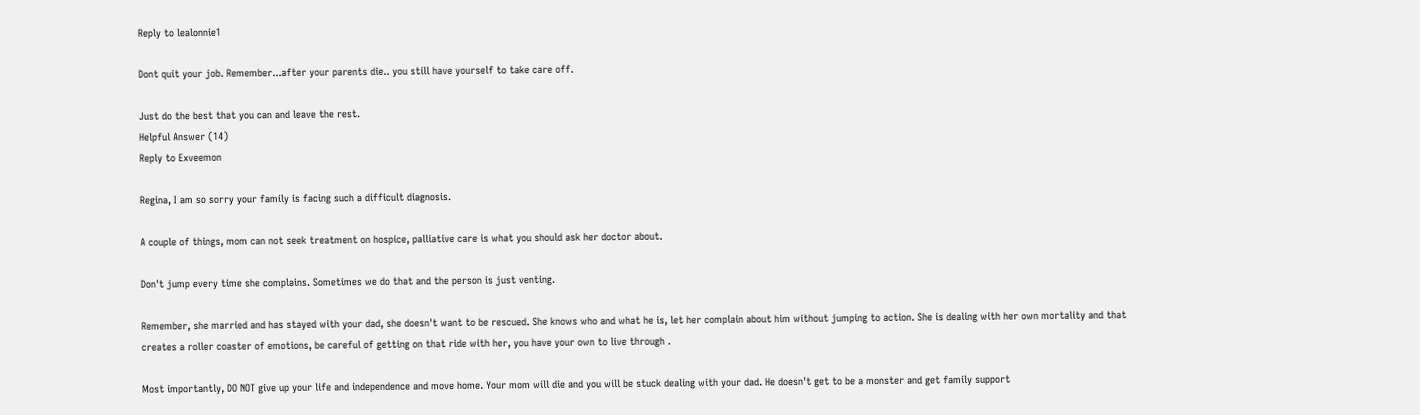Reply to lealonnie1

Dont quit your job. Remember...after your parents die.. you still have yourself to take care off.

Just do the best that you can and leave the rest.
Helpful Answer (14)
Reply to Exveemon

Regina, I am so sorry your family is facing such a difficult diagnosis.

A couple of things, mom can not seek treatment on hospice, palliative care is what you should ask her doctor about.

Don't jump every time she complains. Sometimes we do that and the person is just venting.

Remember, she married and has stayed with your dad, she doesn't want to be rescued. She knows who and what he is, let her complain about him without jumping to action. She is dealing with her own mortality and that creates a roller coaster of emotions, be careful of getting on that ride with her, you have your own to live through .

Most importantly, DO NOT give up your life and independence and move home. Your mom will die and you will be stuck dealing with your dad. He doesn't get to be a monster and get family support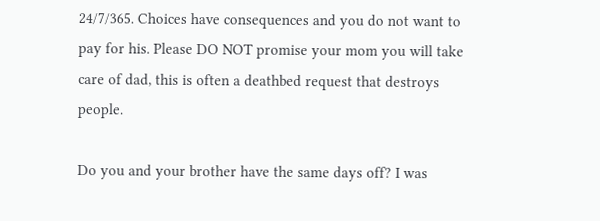24/7/365. Choices have consequences and you do not want to pay for his. Please DO NOT promise your mom you will take care of dad, this is often a deathbed request that destroys people.

Do you and your brother have the same days off? I was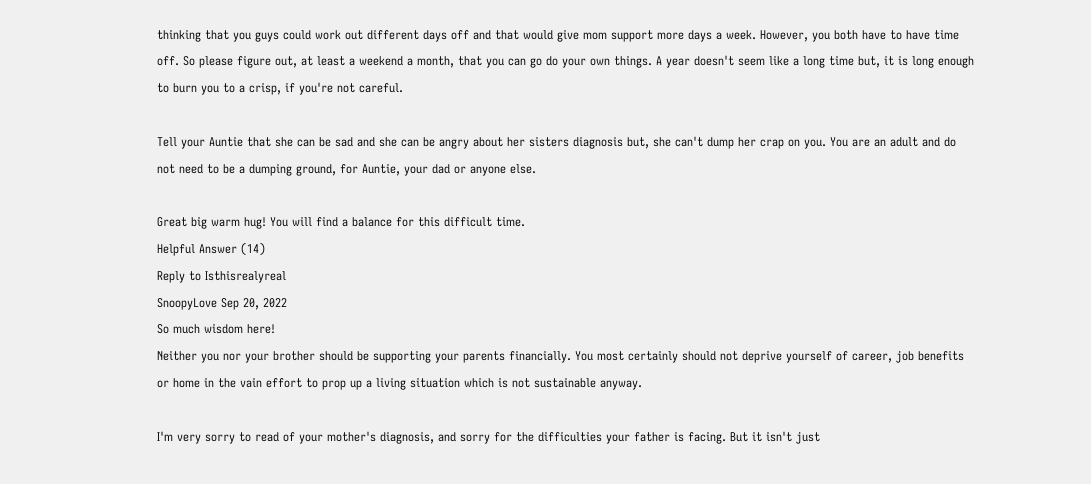thinking that you guys could work out different days off and that would give mom support more days a week. However, you both have to have time off. So please figure out, at least a weekend a month, that you can go do your own things. A year doesn't seem like a long time but, it is long enough to burn you to a crisp, if you're not careful.

Tell your Auntie that she can be sad and she can be angry about her sisters diagnosis but, she can't dump her crap on you. You are an adult and do not need to be a dumping ground, for Auntie, your dad or anyone else.

Great big warm hug! You will find a balance for this difficult time.
Helpful Answer (14)
Reply to Isthisrealyreal
SnoopyLove Sep 20, 2022
So much wisdom here!
Neither you nor your brother should be supporting your parents financially. You most certainly should not deprive yourself of career, job benefits or home in the vain effort to prop up a living situation which is not sustainable anyway.

I'm very sorry to read of your mother's diagnosis, and sorry for the difficulties your father is facing. But it isn't just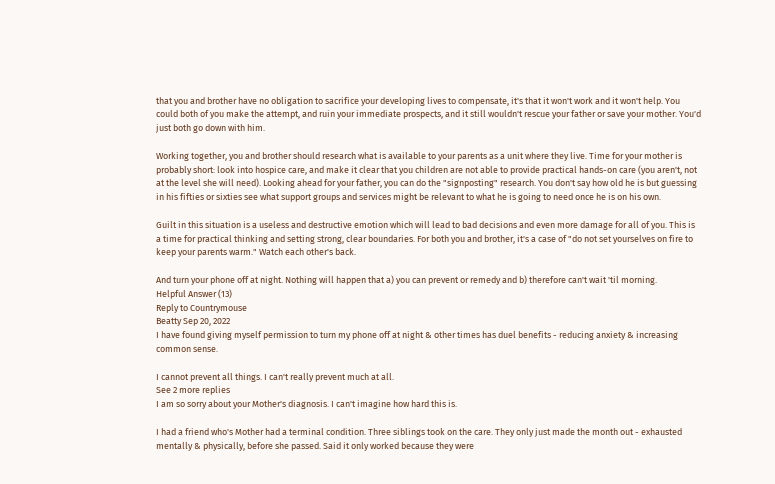that you and brother have no obligation to sacrifice your developing lives to compensate, it's that it won't work and it won't help. You could both of you make the attempt, and ruin your immediate prospects, and it still wouldn't rescue your father or save your mother. You'd just both go down with him.

Working together, you and brother should research what is available to your parents as a unit where they live. Time for your mother is probably short: look into hospice care, and make it clear that you children are not able to provide practical hands-on care (you aren't, not at the level she will need). Looking ahead for your father, you can do the "signposting" research. You don't say how old he is but guessing in his fifties or sixties see what support groups and services might be relevant to what he is going to need once he is on his own.

Guilt in this situation is a useless and destructive emotion which will lead to bad decisions and even more damage for all of you. This is a time for practical thinking and setting strong, clear boundaries. For both you and brother, it's a case of "do not set yourselves on fire to keep your parents warm." Watch each other's back.

And turn your phone off at night. Nothing will happen that a) you can prevent or remedy and b) therefore can't wait 'til morning.
Helpful Answer (13)
Reply to Countrymouse
Beatty Sep 20, 2022
I have found giving myself permission to turn my phone off at night & other times has duel benefits - reducing anxiety & increasing common sense.

I cannot prevent all things. I can't really prevent much at all.
See 2 more replies
I am so sorry about your Mother's diagnosis. I can't imagine how hard this is.

I had a friend who's Mother had a terminal condition. Three siblings took on the care. They only just made the month out - exhausted mentally & physically, before she passed. Said it only worked because they were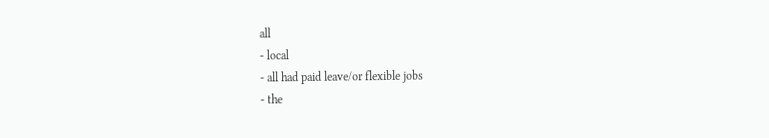all
- local
- all had paid leave/or flexible jobs
- the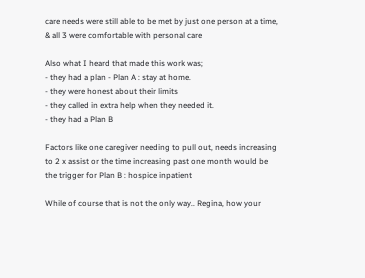care needs were still able to be met by just one person at a time, & all 3 were comfortable with personal care

Also what I heard that made this work was;
- they had a plan - Plan A : stay at home.
- they were honest about their limits
- they called in extra help when they needed it.
- they had a Plan B

Factors like one caregiver needing to pull out, needs increasing to 2 x assist or the time increasing past one month would be the trigger for Plan B : hospice inpatient

While of course that is not the only way.. Regina, how your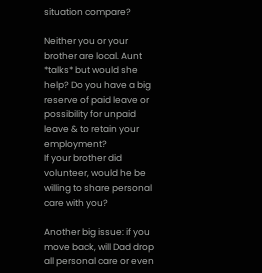situation compare?

Neither you or your brother are local. Aunt *talks* but would she help? Do you have a big reserve of paid leave or possibility for unpaid leave & to retain your employment?
If your brother did volunteer, would he be willing to share personal care with you?

Another big issue: if you move back, will Dad drop all personal care or even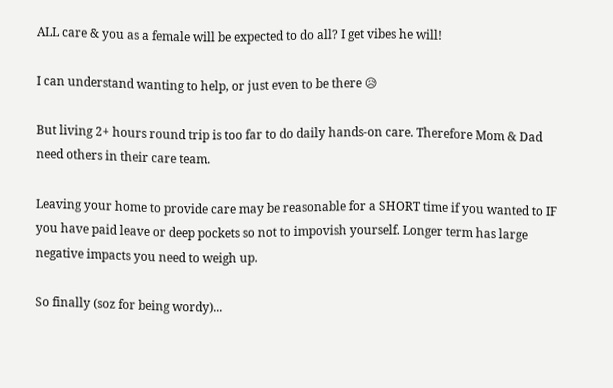ALL care & you as a female will be expected to do all? I get vibes he will!

I can understand wanting to help, or just even to be there 😥

But living 2+ hours round trip is too far to do daily hands-on care. Therefore Mom & Dad need others in their care team.

Leaving your home to provide care may be reasonable for a SHORT time if you wanted to IF you have paid leave or deep pockets so not to impovish yourself. Longer term has large negative impacts you need to weigh up.

So finally (soz for being wordy)...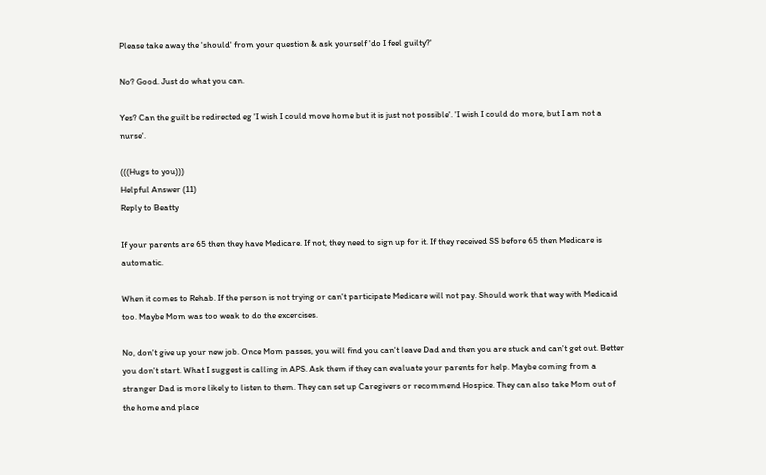Please take away the 'should' from your question & ask yourself 'do I feel guilty?'

No? Good. Just do what you can.

Yes? Can the guilt be redirected eg 'I wish I could move home but it is just not possible'. 'I wish I could do more, but I am not a nurse'.

(((Hugs to you)))
Helpful Answer (11)
Reply to Beatty

If your parents are 65 then they have Medicare. If not, they need to sign up for it. If they received SS before 65 then Medicare is automatic.

When it comes to Rehab. If the person is not trying or can't participate Medicare will not pay. Should work that way with Medicaid too. Maybe Mom was too weak to do the excercises.

No, don't give up your new job. Once Mom passes, you will find you can't leave Dad and then you are stuck and can't get out. Better you don't start. What I suggest is calling in APS. Ask them if they can evaluate your parents for help. Maybe coming from a stranger Dad is more likely to listen to them. They can set up Caregivers or recommend Hospice. They can also take Mom out of the home and place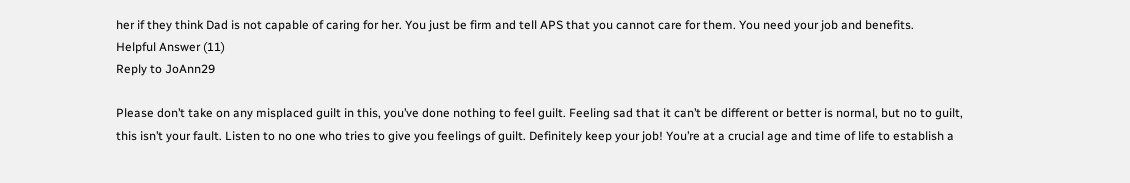her if they think Dad is not capable of caring for her. You just be firm and tell APS that you cannot care for them. You need your job and benefits.
Helpful Answer (11)
Reply to JoAnn29

Please don’t take on any misplaced guilt in this, you’ve done nothing to feel guilt. Feeling sad that it can’t be different or better is normal, but no to guilt, this isn’t your fault. Listen to no one who tries to give you feelings of guilt. Definitely keep your job! You’re at a crucial age and time of life to establish a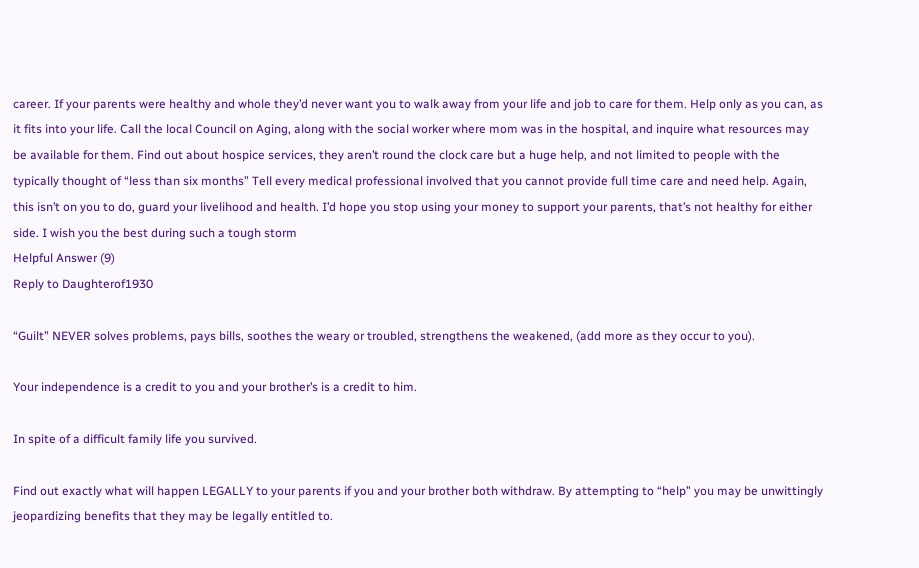career. If your parents were healthy and whole they’d never want you to walk away from your life and job to care for them. Help only as you can, as it fits into your life. Call the local Council on Aging, along with the social worker where mom was in the hospital, and inquire what resources may be available for them. Find out about hospice services, they aren’t round the clock care but a huge help, and not limited to people with the typically thought of “less than six months” Tell every medical professional involved that you cannot provide full time care and need help. Again, this isn’t on you to do, guard your livelihood and health. I’d hope you stop using your money to support your parents, that’s not healthy for either side. I wish you the best during such a tough storm
Helpful Answer (9)
Reply to Daughterof1930

“Guilt” NEVER solves problems, pays bills, soothes the weary or troubled, strengthens the weakened, (add more as they occur to you).

Your independence is a credit to you and your brother’s is a credit to him.

In spite of a difficult family life you survived.

Find out exactly what will happen LEGALLY to your parents if you and your brother both withdraw. By attempting to “help” you may be unwittingly jeopardizing benefits that they may be legally entitled to.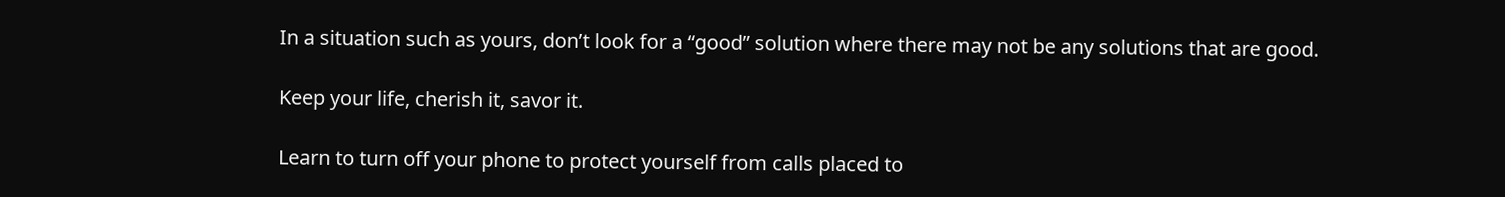In a situation such as yours, don’t look for a “good” solution where there may not be any solutions that are good.

Keep your life, cherish it, savor it.

Learn to turn off your phone to protect yourself from calls placed to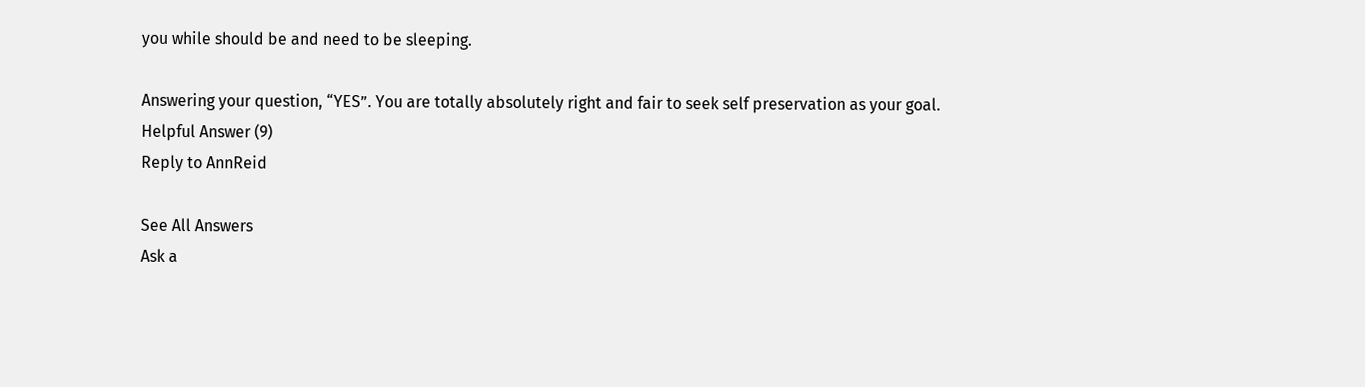you while should be and need to be sleeping.

Answering your question, “YES”. You are totally absolutely right and fair to seek self preservation as your goal.
Helpful Answer (9)
Reply to AnnReid

See All Answers
Ask a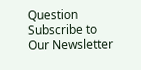Question
Subscribe to
Our Newsletter